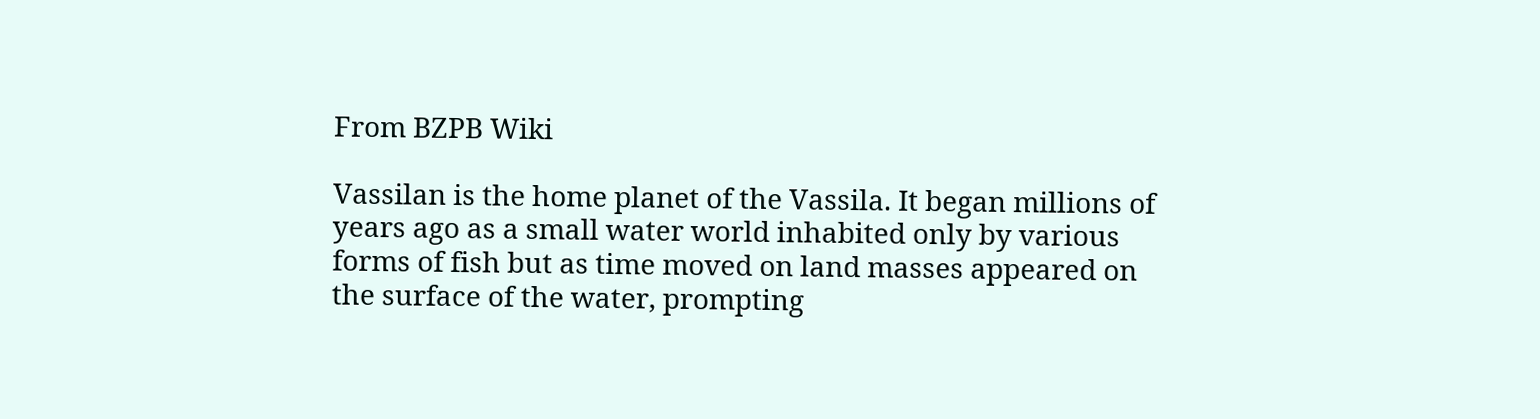From BZPB Wiki

Vassilan is the home planet of the Vassila. It began millions of years ago as a small water world inhabited only by various forms of fish but as time moved on land masses appeared on the surface of the water, prompting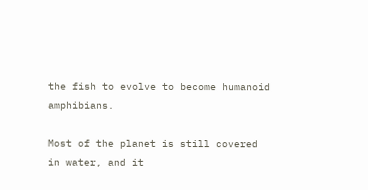the fish to evolve to become humanoid amphibians.

Most of the planet is still covered in water, and it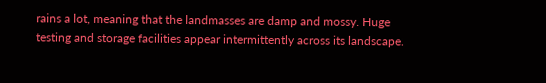rains a lot, meaning that the landmasses are damp and mossy. Huge testing and storage facilities appear intermittently across its landscape.